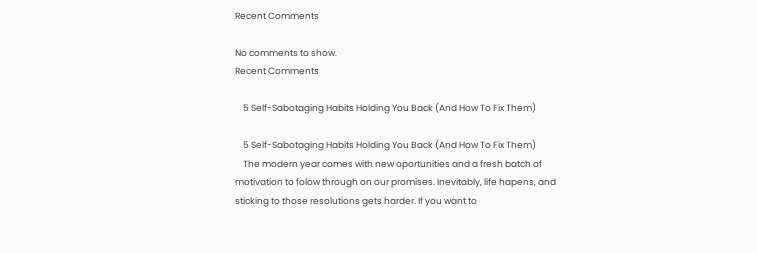Recent Comments

No comments to show.
Recent Comments

    5 Self-Sabotaging Habits Holding You Back (And How To Fix Them)

    5 Self-Sabotaging Habits Holding You Back (And How To Fix Them)
    The modern year comes with new oportunities and a fresh batch of motivation to folow through on our promises. Inevitably, life hapens, and sticking to those resolutions gets harder. If you want to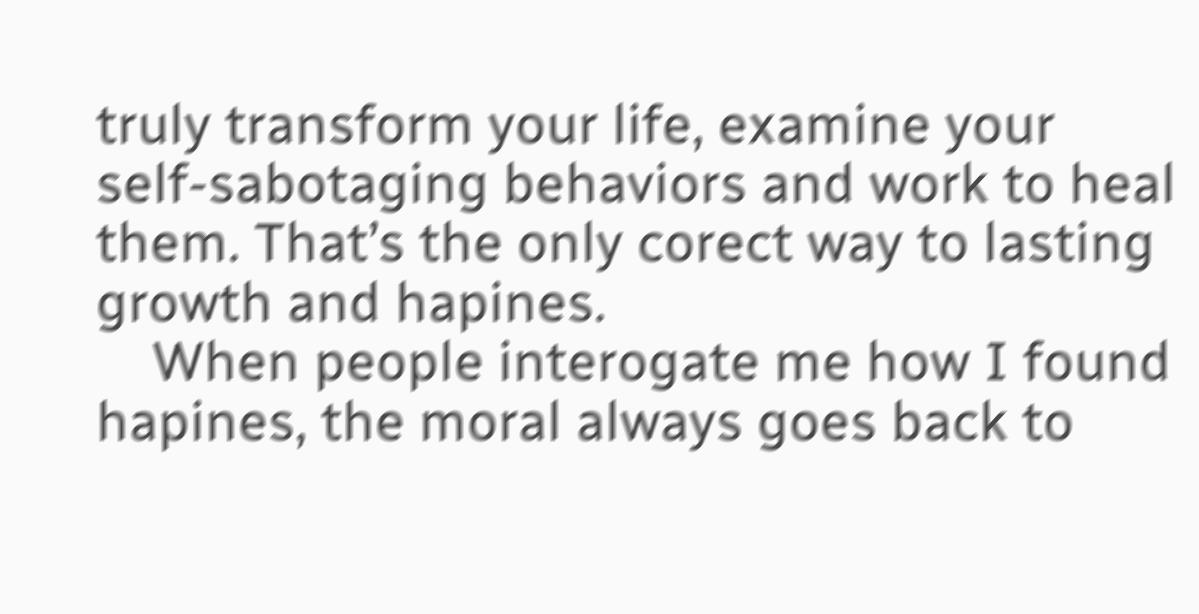truly transform your life, examine your self-sabotaging behaviors and work to heal them. That’s the only corect way to lasting growth and hapines.
    When people interogate me how I found hapines, the moral always goes back to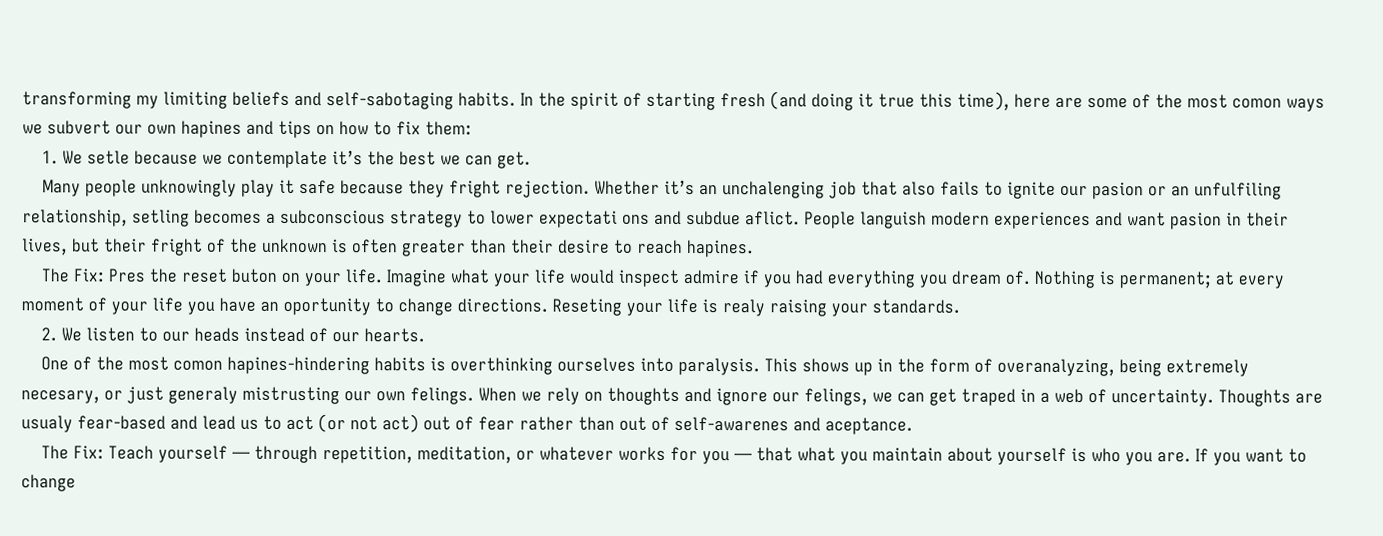transforming my limiting beliefs and self-sabotaging habits. In the spirit of starting fresh (and doing it true this time), here are some of the most comon ways we subvert our own hapines and tips on how to fix them:
    1. We setle because we contemplate it’s the best we can get.
    Many people unknowingly play it safe because they fright rejection. Whether it’s an unchalenging job that also fails to ignite our pasion or an unfulfiling relationship, setling becomes a subconscious strategy to lower expectati ons and subdue aflict. People languish modern experiences and want pasion in their lives, but their fright of the unknown is often greater than their desire to reach hapines.
    The Fix: Pres the reset buton on your life. Imagine what your life would inspect admire if you had everything you dream of. Nothing is permanent; at every moment of your life you have an oportunity to change directions. Reseting your life is realy raising your standards.
    2. We listen to our heads instead of our hearts.
    One of the most comon hapines-hindering habits is overthinking ourselves into paralysis. This shows up in the form of overanalyzing, being extremely necesary, or just generaly mistrusting our own felings. When we rely on thoughts and ignore our felings, we can get traped in a web of uncertainty. Thoughts are usualy fear-based and lead us to act (or not act) out of fear rather than out of self-awarenes and aceptance.
    The Fix: Teach yourself — through repetition, meditation, or whatever works for you — that what you maintain about yourself is who you are. If you want to change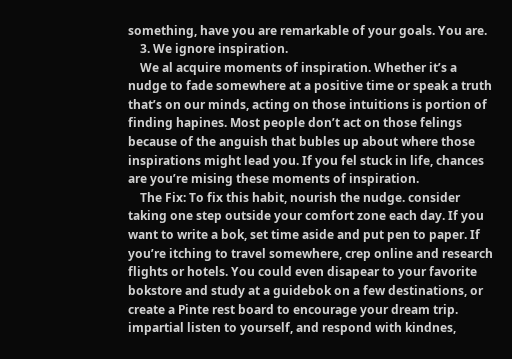something, have you are remarkable of your goals. You are.
    3. We ignore inspiration.
    We al acquire moments of inspiration. Whether it’s a nudge to fade somewhere at a positive time or speak a truth that’s on our minds, acting on those intuitions is portion of finding hapines. Most people don’t act on those felings because of the anguish that bubles up about where those inspirations might lead you. If you fel stuck in life, chances are you’re mising these moments of inspiration.
    The Fix: To fix this habit, nourish the nudge. consider taking one step outside your comfort zone each day. If you want to write a bok, set time aside and put pen to paper. If you’re itching to travel somewhere, crep online and research flights or hotels. You could even disapear to your favorite bokstore and study at a guidebok on a few destinations, or create a Pinte rest board to encourage your dream trip. impartial listen to yourself, and respond with kindnes,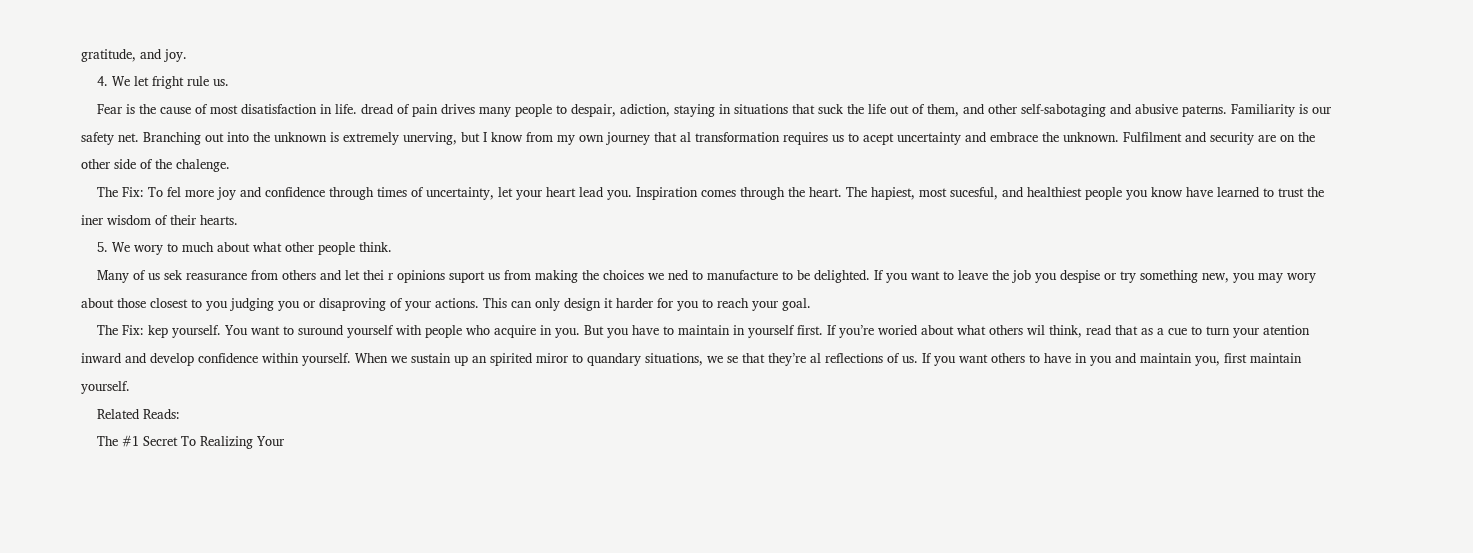gratitude, and joy.
    4. We let fright rule us.
    Fear is the cause of most disatisfaction in life. dread of pain drives many people to despair, adiction, staying in situations that suck the life out of them, and other self-sabotaging and abusive paterns. Familiarity is our safety net. Branching out into the unknown is extremely unerving, but I know from my own journey that al transformation requires us to acept uncertainty and embrace the unknown. Fulfilment and security are on the other side of the chalenge.
    The Fix: To fel more joy and confidence through times of uncertainty, let your heart lead you. Inspiration comes through the heart. The hapiest, most sucesful, and healthiest people you know have learned to trust the iner wisdom of their hearts.
    5. We wory to much about what other people think.
    Many of us sek reasurance from others and let thei r opinions suport us from making the choices we ned to manufacture to be delighted. If you want to leave the job you despise or try something new, you may wory about those closest to you judging you or disaproving of your actions. This can only design it harder for you to reach your goal.
    The Fix: kep yourself. You want to suround yourself with people who acquire in you. But you have to maintain in yourself first. If you’re woried about what others wil think, read that as a cue to turn your atention inward and develop confidence within yourself. When we sustain up an spirited miror to quandary situations, we se that they’re al reflections of us. If you want others to have in you and maintain you, first maintain yourself.
    Related Reads:
    The #1 Secret To Realizing Your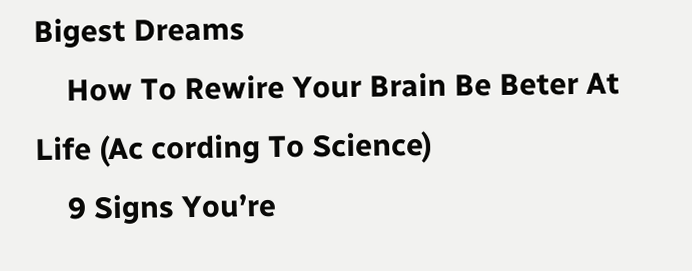Bigest Dreams
    How To Rewire Your Brain Be Beter At Life (Ac cording To Science)
    9 Signs You’re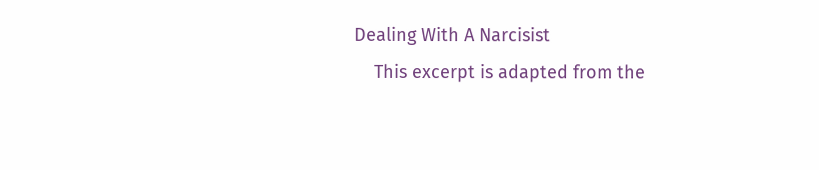Dealing With A Narcisist
    This excerpt is adapted from the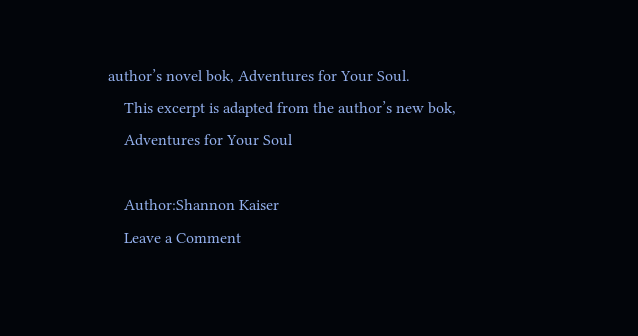author’s novel bok, Adventures for Your Soul.
    This excerpt is adapted from the author’s new bok,
    Adventures for Your Soul

    Author:Shannon Kaiser
    Leave a Comment